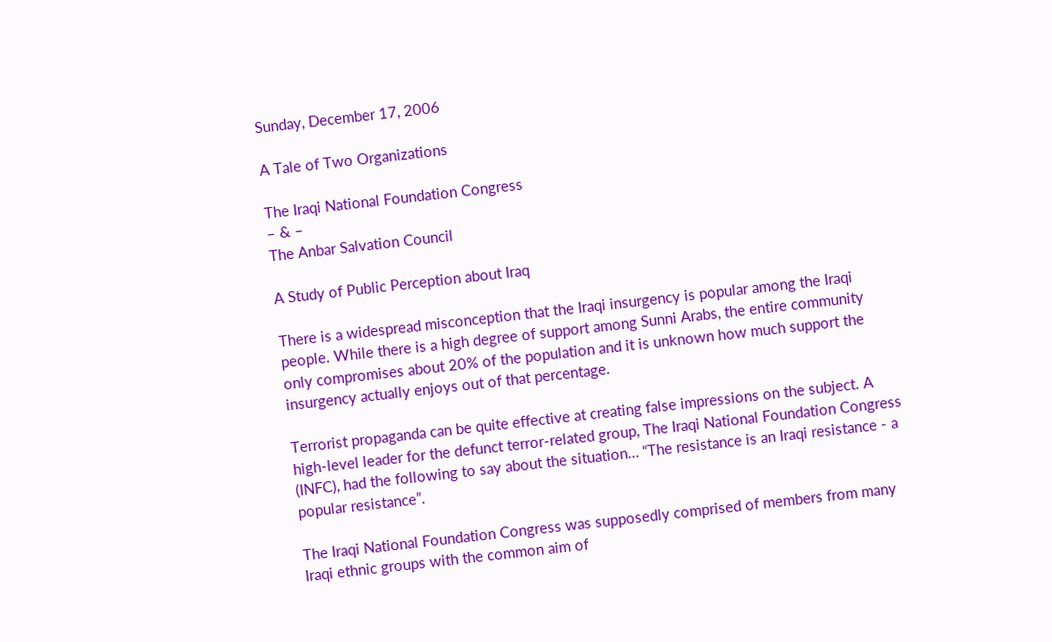Sunday, December 17, 2006

A Tale of Two Organizations

The Iraqi National Foundation Congress
– & –
The Anbar Salvation Council

A Study of Public Perception about Iraq

There is a widespread misconception that the Iraqi insurgency is popular among the Iraqi people. While there is a high degree of support among Sunni Arabs, the entire community only compromises about 20% of the population and it is unknown how much support the insurgency actually enjoys out of that percentage.

Terrorist propaganda can be quite effective at creating false impressions on the subject. A high-level leader for the defunct terror-related group, The Iraqi National Foundation Congress (INFC), had the following to say about the situation… “The resistance is an Iraqi resistance - a popular resistance”.

The Iraqi National Foundation Congress was supposedly comprised of members from many Iraqi ethnic groups with the common aim of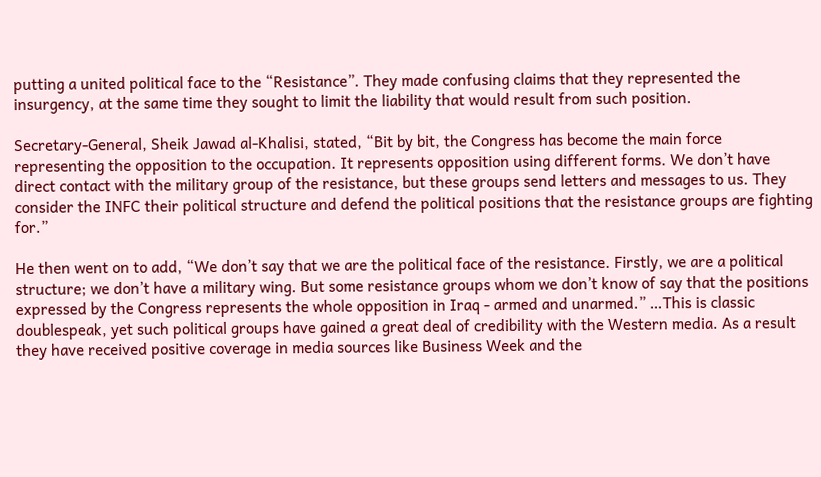putting a united political face to the “Resistance”. They made confusing claims that they represented the insurgency, at the same time they sought to limit the liability that would result from such position.

Secretary-General, Sheik Jawad al-Khalisi, stated, “Bit by bit, the Congress has become the main force representing the opposition to the occupation. It represents opposition using different forms. We don’t have direct contact with the military group of the resistance, but these groups send letters and messages to us. They consider the INFC their political structure and defend the political positions that the resistance groups are fighting for.”

He then went on to add, “We don’t say that we are the political face of the resistance. Firstly, we are a political structure; we don’t have a military wing. But some resistance groups whom we don’t know of say that the positions expressed by the Congress represents the whole opposition in Iraq - armed and unarmed.” …This is classic doublespeak, yet such political groups have gained a great deal of credibility with the Western media. As a result they have received positive coverage in media sources like Business Week and the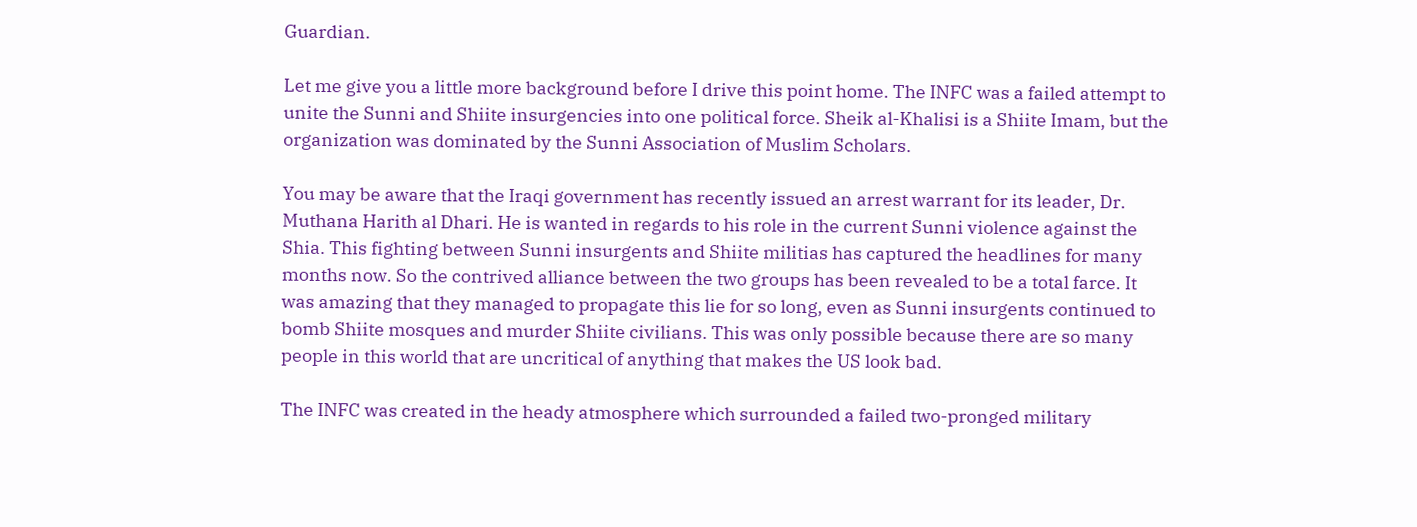Guardian.

Let me give you a little more background before I drive this point home. The INFC was a failed attempt to unite the Sunni and Shiite insurgencies into one political force. Sheik al-Khalisi is a Shiite Imam, but the organization was dominated by the Sunni Association of Muslim Scholars.

You may be aware that the Iraqi government has recently issued an arrest warrant for its leader, Dr. Muthana Harith al Dhari. He is wanted in regards to his role in the current Sunni violence against the Shia. This fighting between Sunni insurgents and Shiite militias has captured the headlines for many months now. So the contrived alliance between the two groups has been revealed to be a total farce. It was amazing that they managed to propagate this lie for so long, even as Sunni insurgents continued to bomb Shiite mosques and murder Shiite civilians. This was only possible because there are so many people in this world that are uncritical of anything that makes the US look bad.

The INFC was created in the heady atmosphere which surrounded a failed two-pronged military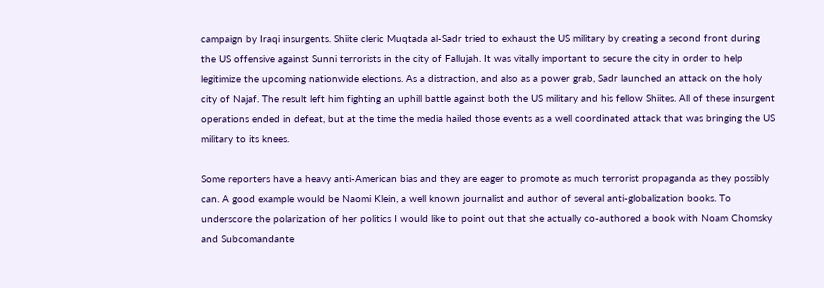campaign by Iraqi insurgents. Shiite cleric Muqtada al-Sadr tried to exhaust the US military by creating a second front during the US offensive against Sunni terrorists in the city of Fallujah. It was vitally important to secure the city in order to help legitimize the upcoming nationwide elections. As a distraction, and also as a power grab, Sadr launched an attack on the holy city of Najaf. The result left him fighting an uphill battle against both the US military and his fellow Shiites. All of these insurgent operations ended in defeat, but at the time the media hailed those events as a well coordinated attack that was bringing the US military to its knees.

Some reporters have a heavy anti-American bias and they are eager to promote as much terrorist propaganda as they possibly can. A good example would be Naomi Klein, a well known journalist and author of several anti-globalization books. To underscore the polarization of her politics I would like to point out that she actually co-authored a book with Noam Chomsky and Subcomandante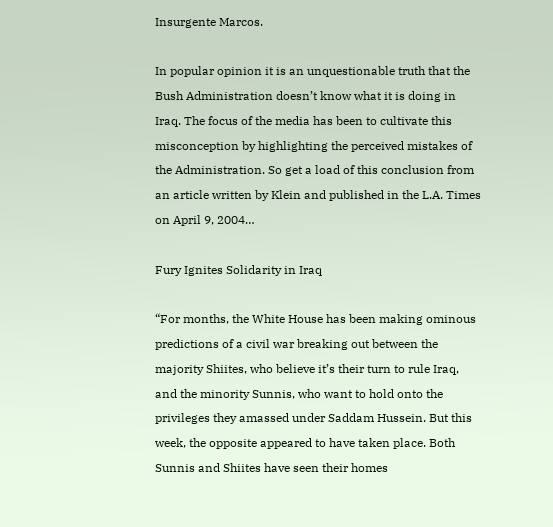Insurgente Marcos.

In popular opinion it is an unquestionable truth that the Bush Administration doesn’t know what it is doing in Iraq. The focus of the media has been to cultivate this misconception by highlighting the perceived mistakes of the Administration. So get a load of this conclusion from an article written by Klein and published in the L.A. Times on April 9, 2004…

Fury Ignites Solidarity in Iraq

“For months, the White House has been making ominous predictions of a civil war breaking out between the majority Shiites, who believe it’s their turn to rule Iraq, and the minority Sunnis, who want to hold onto the privileges they amassed under Saddam Hussein. But this week, the opposite appeared to have taken place. Both Sunnis and Shiites have seen their homes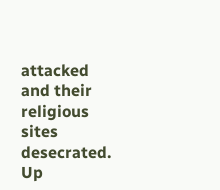attacked and their religious sites desecrated. Up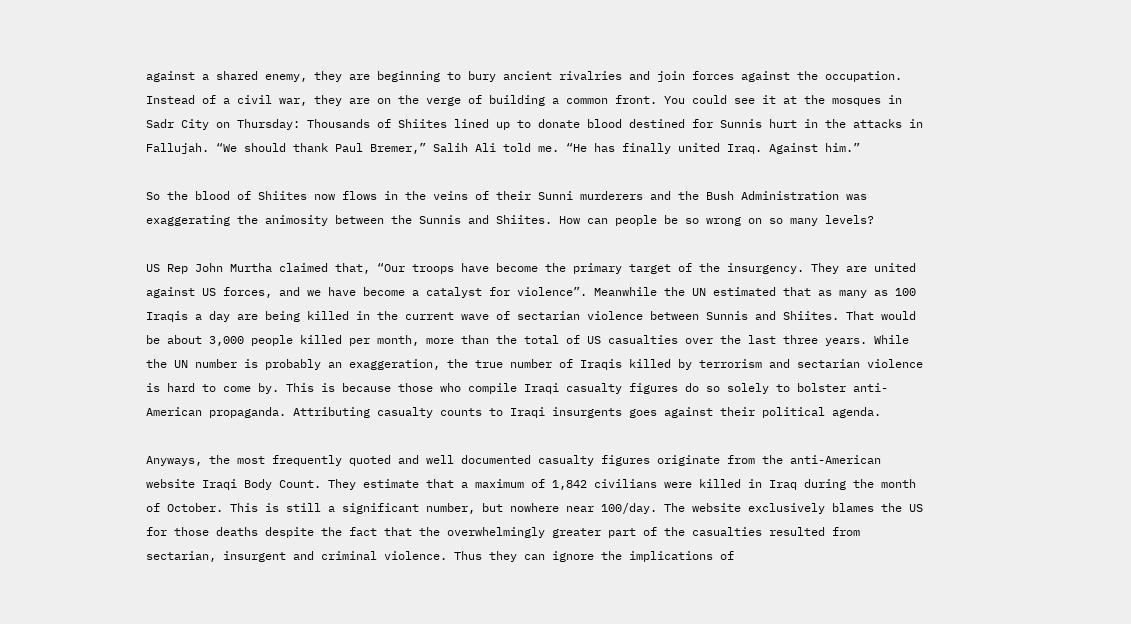against a shared enemy, they are beginning to bury ancient rivalries and join forces against the occupation. Instead of a civil war, they are on the verge of building a common front. You could see it at the mosques in Sadr City on Thursday: Thousands of Shiites lined up to donate blood destined for Sunnis hurt in the attacks in Fallujah. “We should thank Paul Bremer,” Salih Ali told me. “He has finally united Iraq. Against him.”

So the blood of Shiites now flows in the veins of their Sunni murderers and the Bush Administration was exaggerating the animosity between the Sunnis and Shiites. How can people be so wrong on so many levels?

US Rep John Murtha claimed that, “Our troops have become the primary target of the insurgency. They are united against US forces, and we have become a catalyst for violence”. Meanwhile the UN estimated that as many as 100 Iraqis a day are being killed in the current wave of sectarian violence between Sunnis and Shiites. That would be about 3,000 people killed per month, more than the total of US casualties over the last three years. While the UN number is probably an exaggeration, the true number of Iraqis killed by terrorism and sectarian violence is hard to come by. This is because those who compile Iraqi casualty figures do so solely to bolster anti-American propaganda. Attributing casualty counts to Iraqi insurgents goes against their political agenda.

Anyways, the most frequently quoted and well documented casualty figures originate from the anti-American website Iraqi Body Count. They estimate that a maximum of 1,842 civilians were killed in Iraq during the month of October. This is still a significant number, but nowhere near 100/day. The website exclusively blames the US for those deaths despite the fact that the overwhelmingly greater part of the casualties resulted from sectarian, insurgent and criminal violence. Thus they can ignore the implications of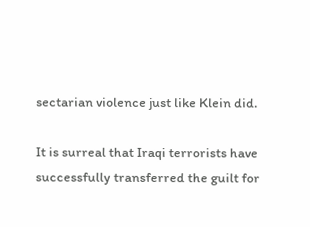sectarian violence just like Klein did.

It is surreal that Iraqi terrorists have successfully transferred the guilt for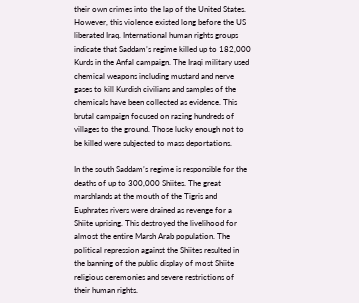their own crimes into the lap of the United States. However, this violence existed long before the US liberated Iraq. International human rights groups indicate that Saddam’s regime killed up to 182,000 Kurds in the Anfal campaign. The Iraqi military used chemical weapons including mustard and nerve gases to kill Kurdish civilians and samples of the chemicals have been collected as evidence. This brutal campaign focused on razing hundreds of villages to the ground. Those lucky enough not to be killed were subjected to mass deportations.

In the south Saddam’s regime is responsible for the deaths of up to 300,000 Shiites. The great marshlands at the mouth of the Tigris and Euphrates rivers were drained as revenge for a Shiite uprising. This destroyed the livelihood for almost the entire Marsh Arab population. The political repression against the Shiites resulted in the banning of the public display of most Shiite religious ceremonies and severe restrictions of their human rights.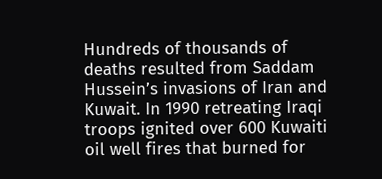Hundreds of thousands of deaths resulted from Saddam Hussein’s invasions of Iran and Kuwait. In 1990 retreating Iraqi troops ignited over 600 Kuwaiti oil well fires that burned for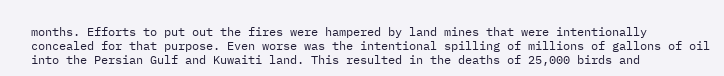months. Efforts to put out the fires were hampered by land mines that were intentionally concealed for that purpose. Even worse was the intentional spilling of millions of gallons of oil into the Persian Gulf and Kuwaiti land. This resulted in the deaths of 25,000 birds and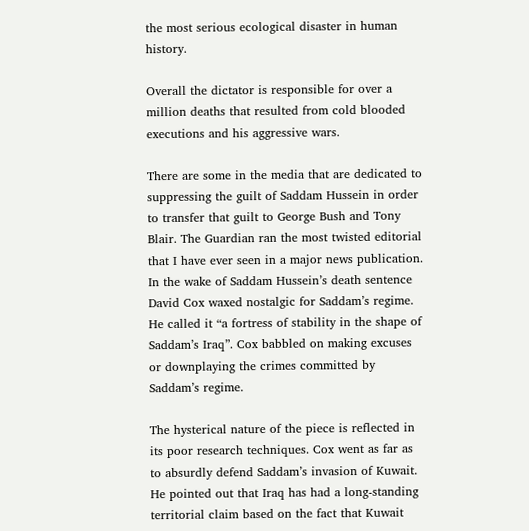the most serious ecological disaster in human history.

Overall the dictator is responsible for over a million deaths that resulted from cold blooded executions and his aggressive wars.

There are some in the media that are dedicated to suppressing the guilt of Saddam Hussein in order to transfer that guilt to George Bush and Tony Blair. The Guardian ran the most twisted editorial that I have ever seen in a major news publication. In the wake of Saddam Hussein’s death sentence David Cox waxed nostalgic for Saddam’s regime. He called it “a fortress of stability in the shape of Saddam’s Iraq”. Cox babbled on making excuses or downplaying the crimes committed by Saddam’s regime.

The hysterical nature of the piece is reflected in its poor research techniques. Cox went as far as to absurdly defend Saddam’s invasion of Kuwait. He pointed out that Iraq has had a long-standing territorial claim based on the fact that Kuwait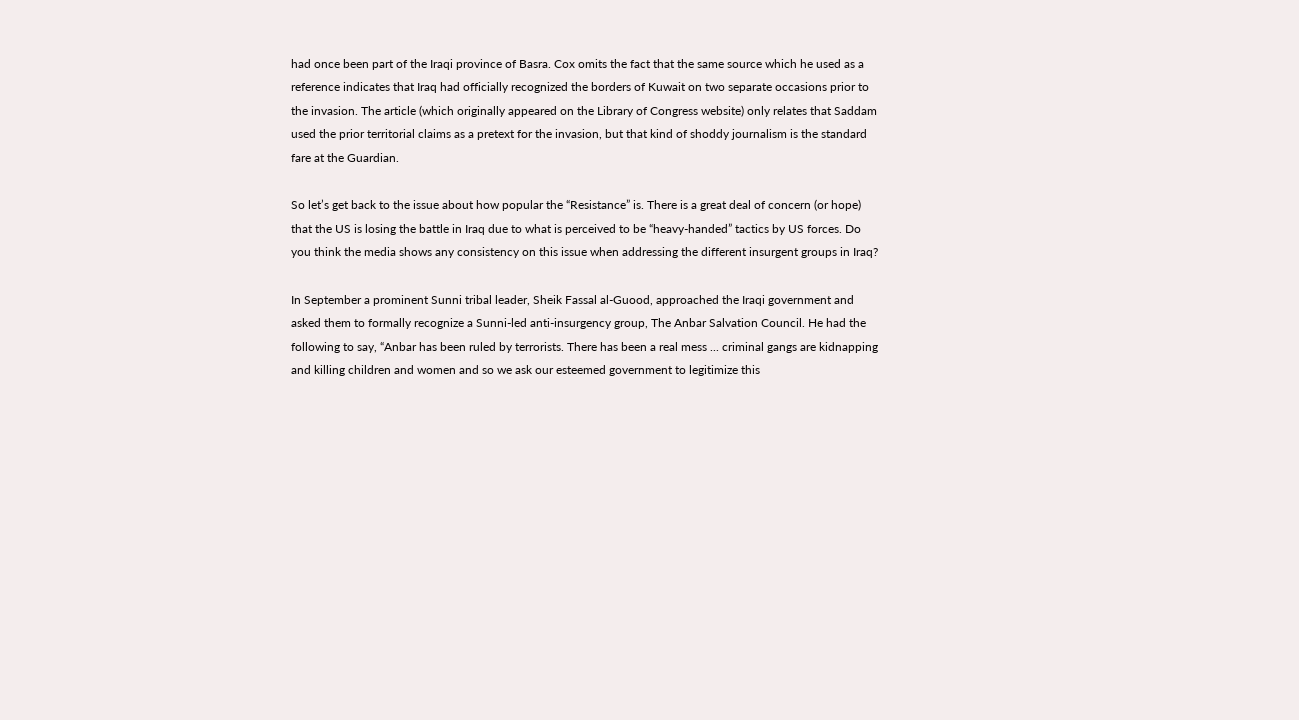had once been part of the Iraqi province of Basra. Cox omits the fact that the same source which he used as a reference indicates that Iraq had officially recognized the borders of Kuwait on two separate occasions prior to the invasion. The article (which originally appeared on the Library of Congress website) only relates that Saddam used the prior territorial claims as a pretext for the invasion, but that kind of shoddy journalism is the standard fare at the Guardian.

So let’s get back to the issue about how popular the “Resistance” is. There is a great deal of concern (or hope) that the US is losing the battle in Iraq due to what is perceived to be “heavy-handed” tactics by US forces. Do you think the media shows any consistency on this issue when addressing the different insurgent groups in Iraq?

In September a prominent Sunni tribal leader, Sheik Fassal al-Guood, approached the Iraqi government and asked them to formally recognize a Sunni-led anti-insurgency group, The Anbar Salvation Council. He had the following to say, “Anbar has been ruled by terrorists. There has been a real mess ... criminal gangs are kidnapping and killing children and women and so we ask our esteemed government to legitimize this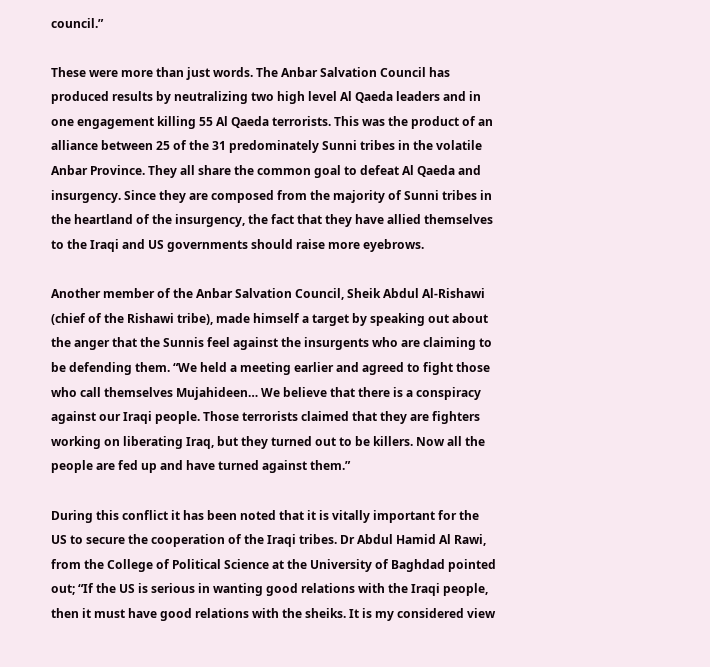council.”

These were more than just words. The Anbar Salvation Council has produced results by neutralizing two high level Al Qaeda leaders and in one engagement killing 55 Al Qaeda terrorists. This was the product of an alliance between 25 of the 31 predominately Sunni tribes in the volatile Anbar Province. They all share the common goal to defeat Al Qaeda and insurgency. Since they are composed from the majority of Sunni tribes in the heartland of the insurgency, the fact that they have allied themselves to the Iraqi and US governments should raise more eyebrows.

Another member of the Anbar Salvation Council, Sheik Abdul Al-Rishawi (chief of the Rishawi tribe), made himself a target by speaking out about the anger that the Sunnis feel against the insurgents who are claiming to be defending them. “We held a meeting earlier and agreed to fight those who call themselves Mujahideen… We believe that there is a conspiracy against our Iraqi people. Those terrorists claimed that they are fighters working on liberating Iraq, but they turned out to be killers. Now all the people are fed up and have turned against them.”

During this conflict it has been noted that it is vitally important for the US to secure the cooperation of the Iraqi tribes. Dr Abdul Hamid Al Rawi, from the College of Political Science at the University of Baghdad pointed out; “If the US is serious in wanting good relations with the Iraqi people, then it must have good relations with the sheiks. It is my considered view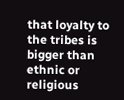that loyalty to the tribes is bigger than ethnic or religious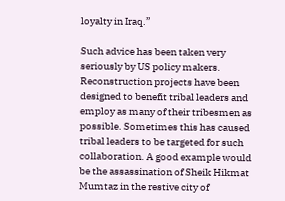loyalty in Iraq.”

Such advice has been taken very seriously by US policy makers. Reconstruction projects have been designed to benefit tribal leaders and employ as many of their tribesmen as possible. Sometimes this has caused tribal leaders to be targeted for such collaboration. A good example would be the assassination of Sheik Hikmat Mumtaz in the restive city of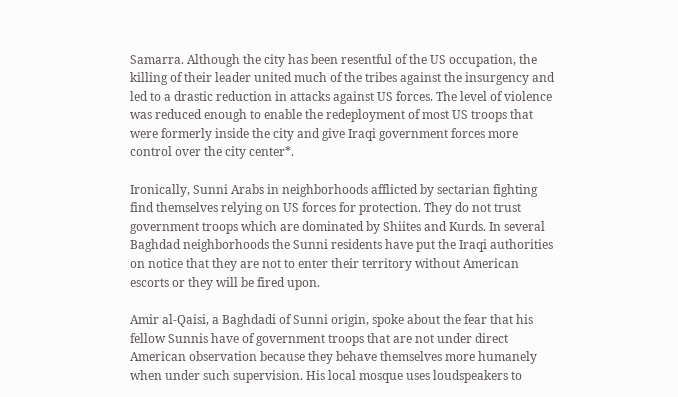Samarra. Although the city has been resentful of the US occupation, the killing of their leader united much of the tribes against the insurgency and led to a drastic reduction in attacks against US forces. The level of violence was reduced enough to enable the redeployment of most US troops that were formerly inside the city and give Iraqi government forces more control over the city center*.

Ironically, Sunni Arabs in neighborhoods afflicted by sectarian fighting find themselves relying on US forces for protection. They do not trust government troops which are dominated by Shiites and Kurds. In several Baghdad neighborhoods the Sunni residents have put the Iraqi authorities on notice that they are not to enter their territory without American escorts or they will be fired upon.

Amir al-Qaisi, a Baghdadi of Sunni origin, spoke about the fear that his fellow Sunnis have of government troops that are not under direct American observation because they behave themselves more humanely when under such supervision. His local mosque uses loudspeakers to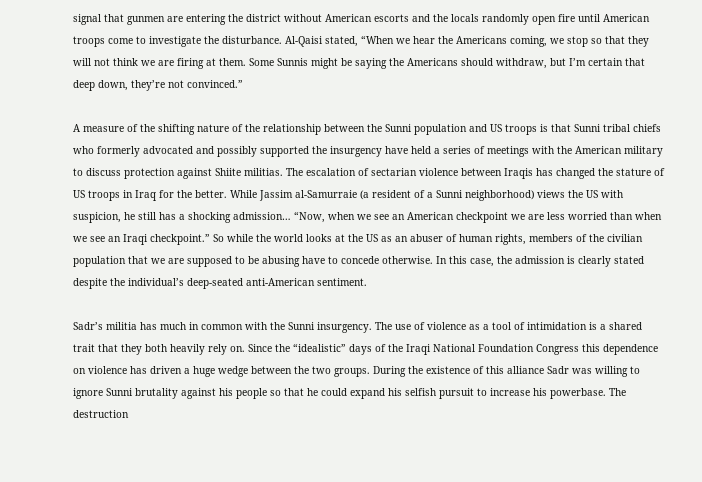signal that gunmen are entering the district without American escorts and the locals randomly open fire until American troops come to investigate the disturbance. Al-Qaisi stated, “When we hear the Americans coming, we stop so that they will not think we are firing at them. Some Sunnis might be saying the Americans should withdraw, but I’m certain that deep down, they’re not convinced.”

A measure of the shifting nature of the relationship between the Sunni population and US troops is that Sunni tribal chiefs who formerly advocated and possibly supported the insurgency have held a series of meetings with the American military to discuss protection against Shiite militias. The escalation of sectarian violence between Iraqis has changed the stature of US troops in Iraq for the better. While Jassim al-Samurraie (a resident of a Sunni neighborhood) views the US with suspicion, he still has a shocking admission… “Now, when we see an American checkpoint we are less worried than when we see an Iraqi checkpoint.” So while the world looks at the US as an abuser of human rights, members of the civilian population that we are supposed to be abusing have to concede otherwise. In this case, the admission is clearly stated despite the individual’s deep-seated anti-American sentiment.

Sadr’s militia has much in common with the Sunni insurgency. The use of violence as a tool of intimidation is a shared trait that they both heavily rely on. Since the “idealistic” days of the Iraqi National Foundation Congress this dependence on violence has driven a huge wedge between the two groups. During the existence of this alliance Sadr was willing to ignore Sunni brutality against his people so that he could expand his selfish pursuit to increase his powerbase. The destruction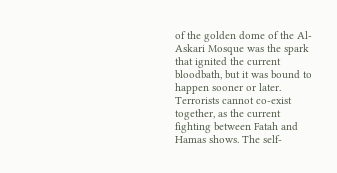of the golden dome of the Al-Askari Mosque was the spark that ignited the current bloodbath, but it was bound to happen sooner or later. Terrorists cannot co-exist together, as the current fighting between Fatah and Hamas shows. The self-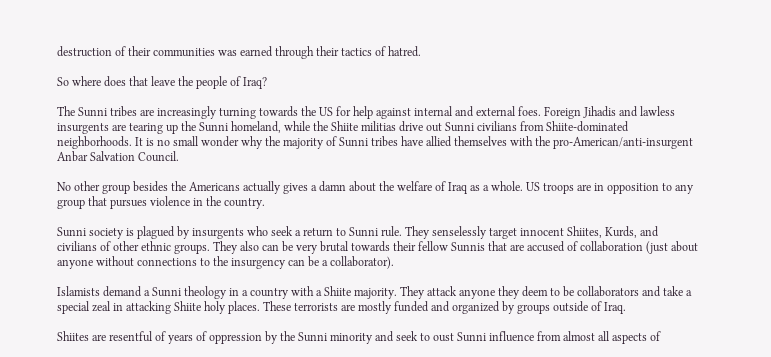destruction of their communities was earned through their tactics of hatred.

So where does that leave the people of Iraq?

The Sunni tribes are increasingly turning towards the US for help against internal and external foes. Foreign Jihadis and lawless insurgents are tearing up the Sunni homeland, while the Shiite militias drive out Sunni civilians from Shiite-dominated neighborhoods. It is no small wonder why the majority of Sunni tribes have allied themselves with the pro-American/anti-insurgent Anbar Salvation Council.

No other group besides the Americans actually gives a damn about the welfare of Iraq as a whole. US troops are in opposition to any group that pursues violence in the country.

Sunni society is plagued by insurgents who seek a return to Sunni rule. They senselessly target innocent Shiites, Kurds, and civilians of other ethnic groups. They also can be very brutal towards their fellow Sunnis that are accused of collaboration (just about anyone without connections to the insurgency can be a collaborator).

Islamists demand a Sunni theology in a country with a Shiite majority. They attack anyone they deem to be collaborators and take a special zeal in attacking Shiite holy places. These terrorists are mostly funded and organized by groups outside of Iraq.

Shiites are resentful of years of oppression by the Sunni minority and seek to oust Sunni influence from almost all aspects of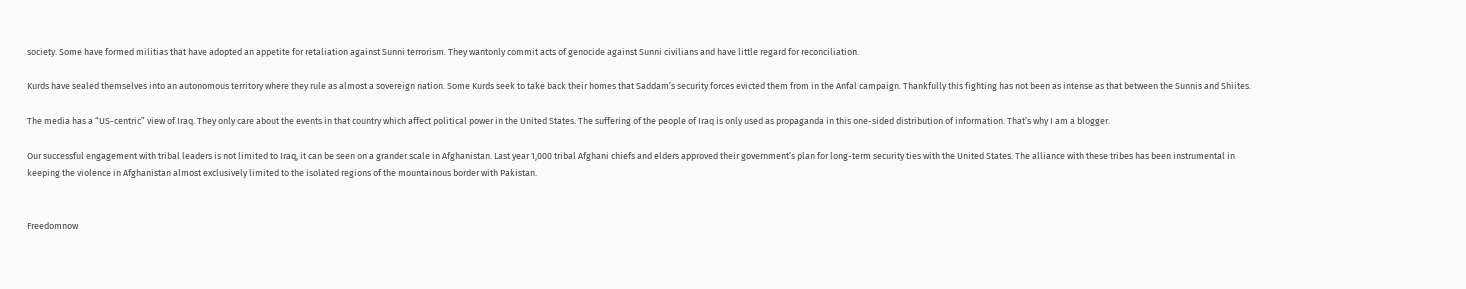society. Some have formed militias that have adopted an appetite for retaliation against Sunni terrorism. They wantonly commit acts of genocide against Sunni civilians and have little regard for reconciliation.

Kurds have sealed themselves into an autonomous territory where they rule as almost a sovereign nation. Some Kurds seek to take back their homes that Saddam’s security forces evicted them from in the Anfal campaign. Thankfully this fighting has not been as intense as that between the Sunnis and Shiites.

The media has a “US-centric” view of Iraq. They only care about the events in that country which affect political power in the United States. The suffering of the people of Iraq is only used as propaganda in this one-sided distribution of information. That’s why I am a blogger.

Our successful engagement with tribal leaders is not limited to Iraq, it can be seen on a grander scale in Afghanistan. Last year 1,000 tribal Afghani chiefs and elders approved their government’s plan for long-term security ties with the United States. The alliance with these tribes has been instrumental in keeping the violence in Afghanistan almost exclusively limited to the isolated regions of the mountainous border with Pakistan.


Freedomnow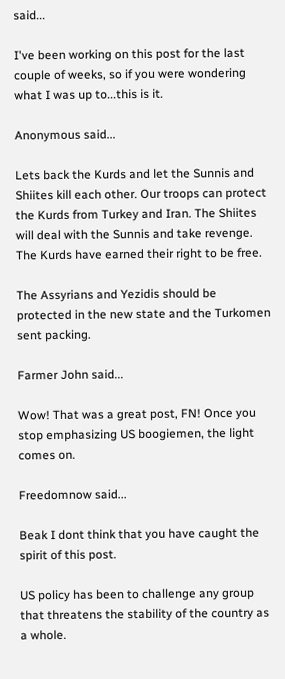said...

I've been working on this post for the last couple of weeks, so if you were wondering what I was up to...this is it.

Anonymous said...

Lets back the Kurds and let the Sunnis and Shiites kill each other. Our troops can protect the Kurds from Turkey and Iran. The Shiites will deal with the Sunnis and take revenge. The Kurds have earned their right to be free.

The Assyrians and Yezidis should be protected in the new state and the Turkomen sent packing.

Farmer John said...

Wow! That was a great post, FN! Once you stop emphasizing US boogiemen, the light comes on.

Freedomnow said...

Beak I dont think that you have caught the spirit of this post.

US policy has been to challenge any group that threatens the stability of the country as a whole.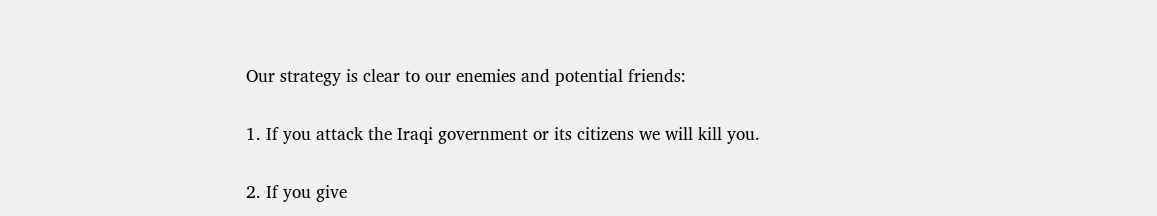Our strategy is clear to our enemies and potential friends:

1. If you attack the Iraqi government or its citizens we will kill you.

2. If you give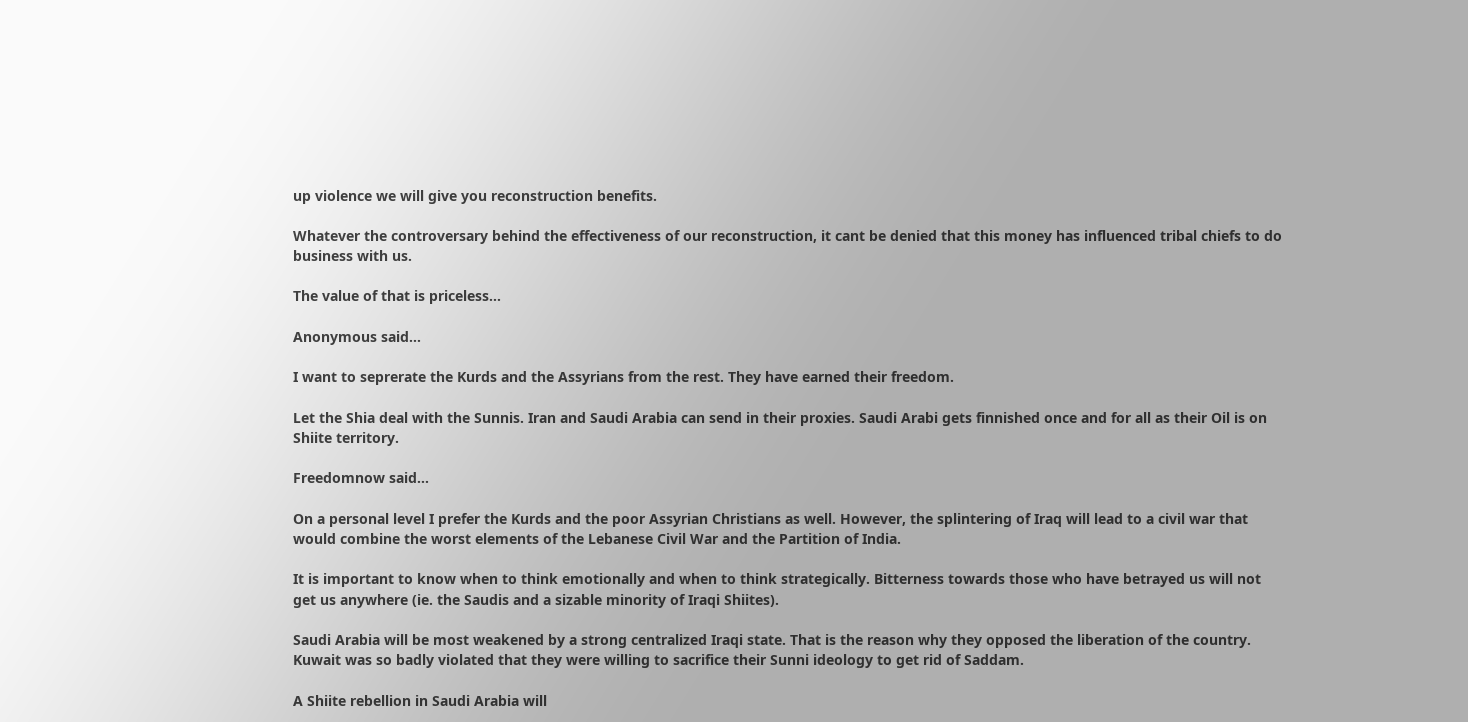up violence we will give you reconstruction benefits.

Whatever the controversary behind the effectiveness of our reconstruction, it cant be denied that this money has influenced tribal chiefs to do business with us.

The value of that is priceless...

Anonymous said...

I want to seprerate the Kurds and the Assyrians from the rest. They have earned their freedom.

Let the Shia deal with the Sunnis. Iran and Saudi Arabia can send in their proxies. Saudi Arabi gets finnished once and for all as their Oil is on Shiite territory.

Freedomnow said...

On a personal level I prefer the Kurds and the poor Assyrian Christians as well. However, the splintering of Iraq will lead to a civil war that would combine the worst elements of the Lebanese Civil War and the Partition of India.

It is important to know when to think emotionally and when to think strategically. Bitterness towards those who have betrayed us will not get us anywhere (ie. the Saudis and a sizable minority of Iraqi Shiites).

Saudi Arabia will be most weakened by a strong centralized Iraqi state. That is the reason why they opposed the liberation of the country. Kuwait was so badly violated that they were willing to sacrifice their Sunni ideology to get rid of Saddam.

A Shiite rebellion in Saudi Arabia will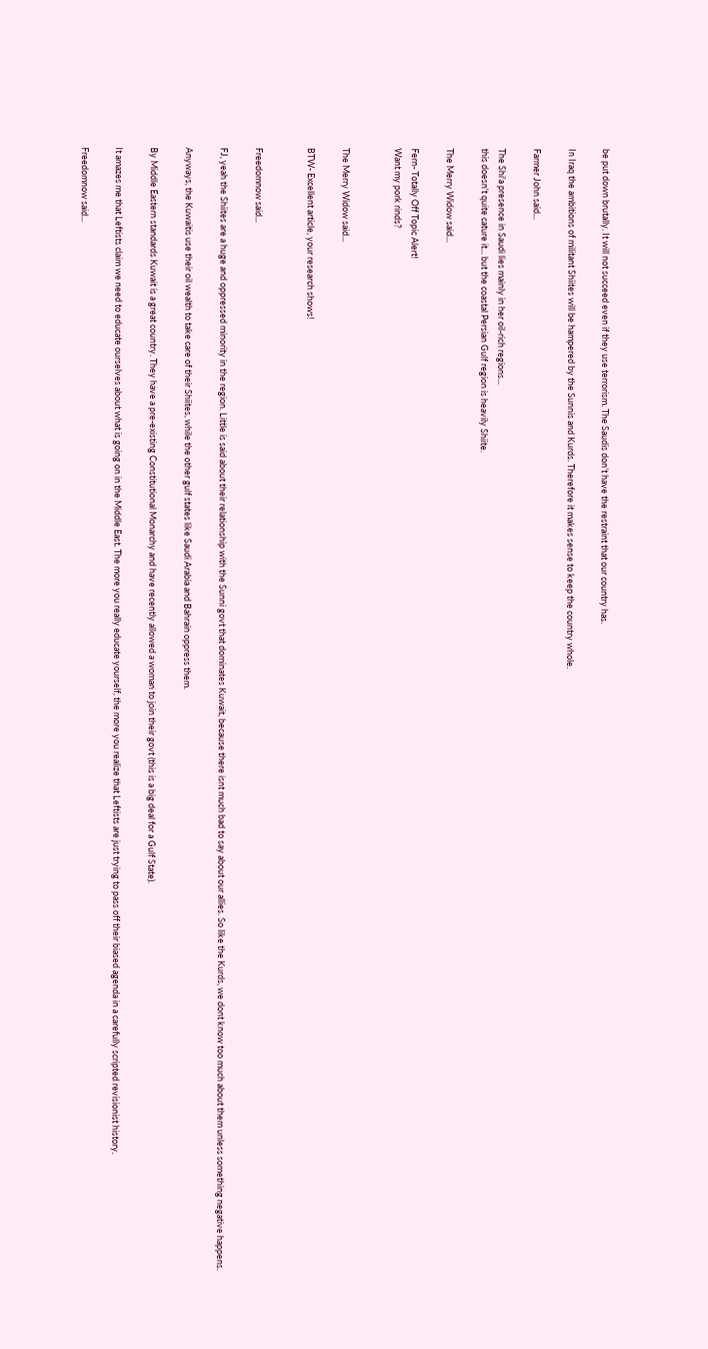be put down brutally. It will not succeed even if they use terrorism. The Saudis don’t have the restraint that our country has.

In Iraq the ambitions of militant Shiites will be hampered by the Sunnis and Kurds. Therefore it makes sense to keep the country whole.

Farmer John said...

The Shi'a presence in Saudi lies mainly in her oil-rich regions...
this doesn't quite cature it... but the coastal Persian Gulf region is heavily Shiite.

The Merry Widow said...

Fern- Totally Off Topic Alert!
Want my pork rinds?


The Merry Widow said...

BTW- Excellent article, your research shows!


Freedomnow said...

FJ, yeah the Shiites are a huge and oppressed minority in the region. Little is said about their relationship with the Sunni govt that dominates Kuwait, because there isnt much bad to say about our allies. So like the Kurds, we dont know too much about them unless something negative happens.

Anyways, the Kuwaitis use their oil wealth to take care of their Shiites, while the other gulf states like Saudi Arabia and Bahrain oppress them.

By Middle Eastern standards Kuwait is a great country. They have a pre-existing Constitutional Monarchy and have recently allowed a woman to join their govt (this is a big deal for a Gulf State).

It amazes me that Leftists claim we need to educate ourselves about what is going on in the Middle East. The more you really educate yourself, the more you realize that Leftists are just trying to pass off their biased agenda in a carefully scripted revisionist history.

Freedomnow said...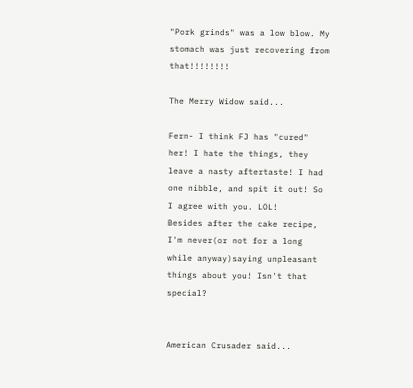"Pork grinds" was a low blow. My stomach was just recovering from that!!!!!!!!

The Merry Widow said...

Fern- I think FJ has "cured" her! I hate the things, they leave a nasty aftertaste! I had one nibble, and spit it out! So I agree with you. LOL!
Besides after the cake recipe, I'm never(or not for a long while anyway)saying unpleasant things about you! Isn't that special?


American Crusader said...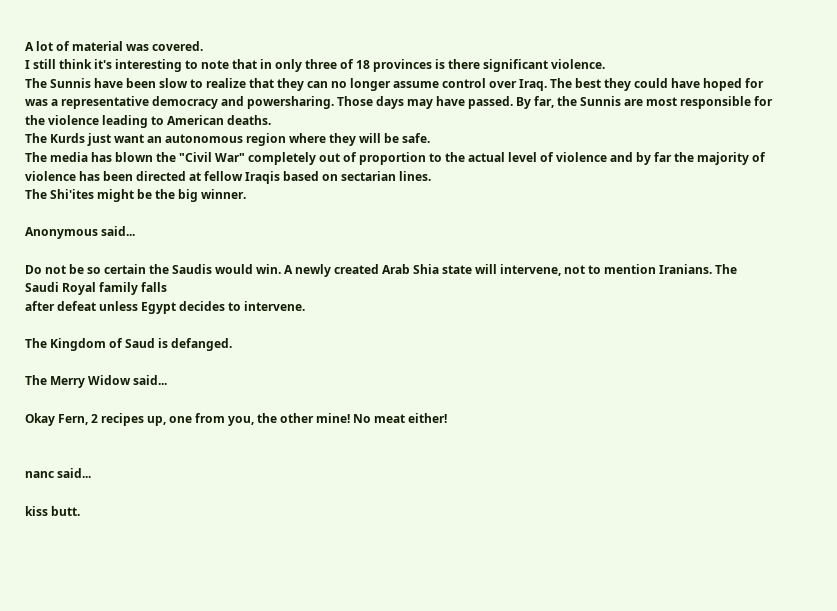A lot of material was covered.
I still think it's interesting to note that in only three of 18 provinces is there significant violence.
The Sunnis have been slow to realize that they can no longer assume control over Iraq. The best they could have hoped for was a representative democracy and powersharing. Those days may have passed. By far, the Sunnis are most responsible for the violence leading to American deaths.
The Kurds just want an autonomous region where they will be safe.
The media has blown the "Civil War" completely out of proportion to the actual level of violence and by far the majority of violence has been directed at fellow Iraqis based on sectarian lines.
The Shi'ites might be the big winner.

Anonymous said...

Do not be so certain the Saudis would win. A newly created Arab Shia state will intervene, not to mention Iranians. The Saudi Royal family falls
after defeat unless Egypt decides to intervene.

The Kingdom of Saud is defanged.

The Merry Widow said...

Okay Fern, 2 recipes up, one from you, the other mine! No meat either!


nanc said...

kiss butt.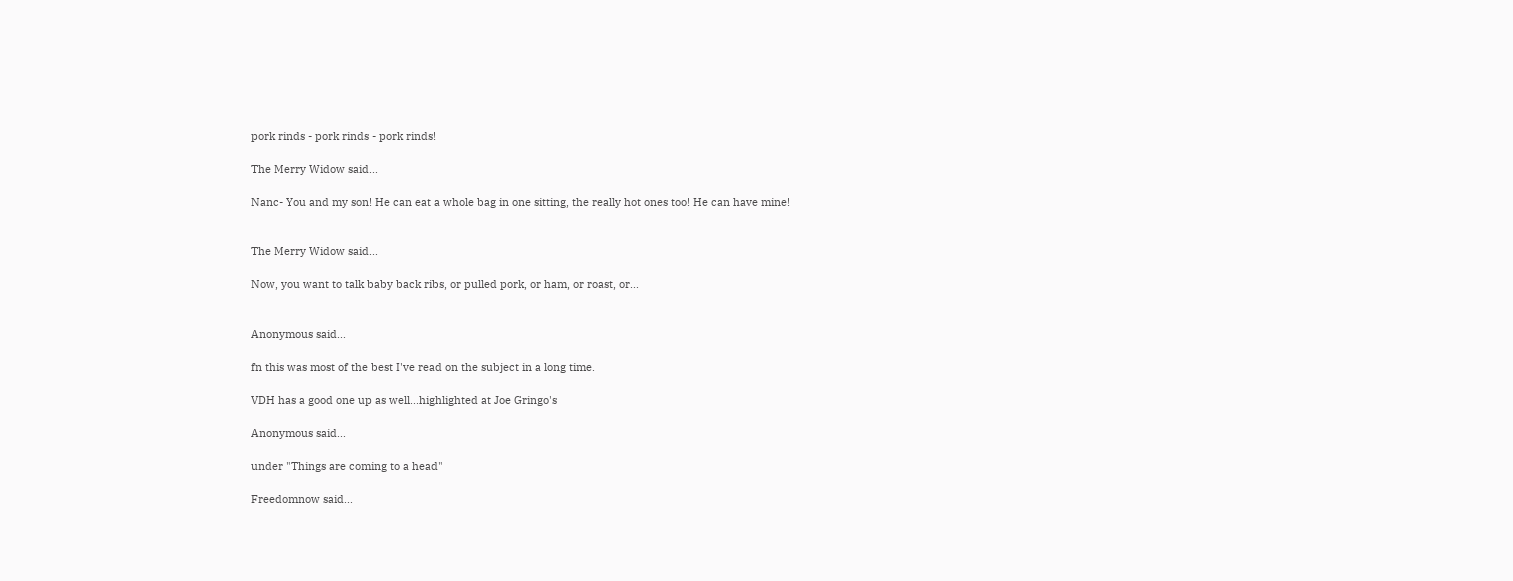pork rinds - pork rinds - pork rinds!

The Merry Widow said...

Nanc- You and my son! He can eat a whole bag in one sitting, the really hot ones too! He can have mine!


The Merry Widow said...

Now, you want to talk baby back ribs, or pulled pork, or ham, or roast, or...


Anonymous said...

fn this was most of the best I've read on the subject in a long time.

VDH has a good one up as well...highlighted at Joe Gringo's

Anonymous said...

under "Things are coming to a head"

Freedomnow said...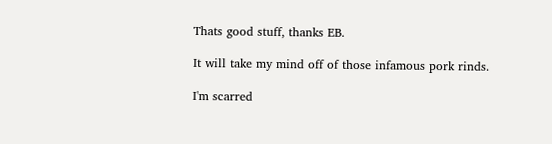Thats good stuff, thanks EB.

It will take my mind off of those infamous pork rinds.

I'm scarred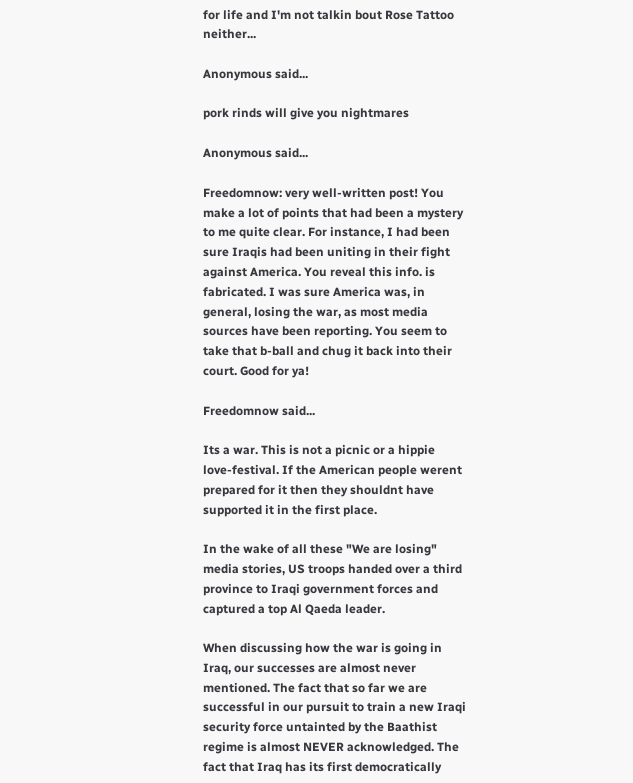for life and I'm not talkin bout Rose Tattoo neither...

Anonymous said...

pork rinds will give you nightmares

Anonymous said...

Freedomnow: very well-written post! You make a lot of points that had been a mystery to me quite clear. For instance, I had been sure Iraqis had been uniting in their fight against America. You reveal this info. is fabricated. I was sure America was, in general, losing the war, as most media sources have been reporting. You seem to take that b-ball and chug it back into their court. Good for ya!

Freedomnow said...

Its a war. This is not a picnic or a hippie love-festival. If the American people werent prepared for it then they shouldnt have supported it in the first place.

In the wake of all these "We are losing" media stories, US troops handed over a third province to Iraqi government forces and captured a top Al Qaeda leader.

When discussing how the war is going in Iraq, our successes are almost never mentioned. The fact that so far we are successful in our pursuit to train a new Iraqi security force untainted by the Baathist regime is almost NEVER acknowledged. The fact that Iraq has its first democratically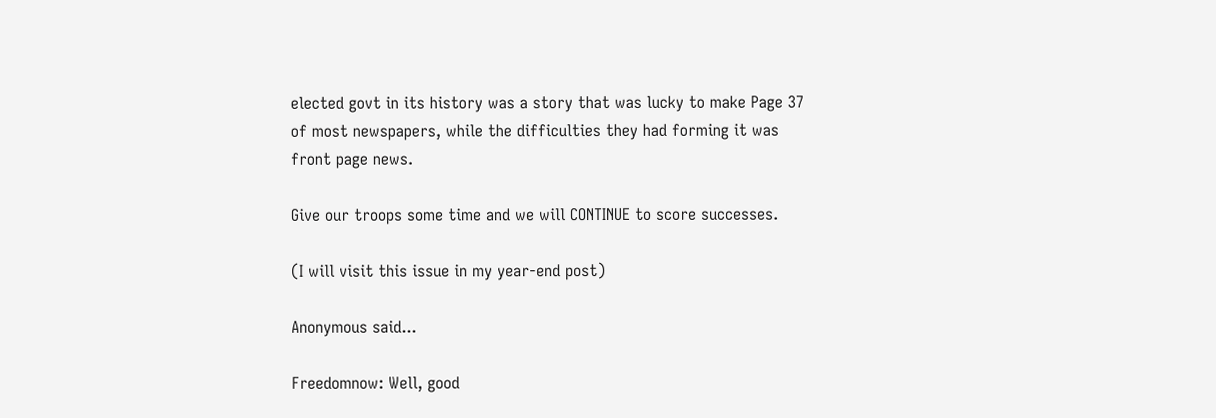elected govt in its history was a story that was lucky to make Page 37 of most newspapers, while the difficulties they had forming it was front page news.

Give our troops some time and we will CONTINUE to score successes.

(I will visit this issue in my year-end post)

Anonymous said...

Freedomnow: Well, good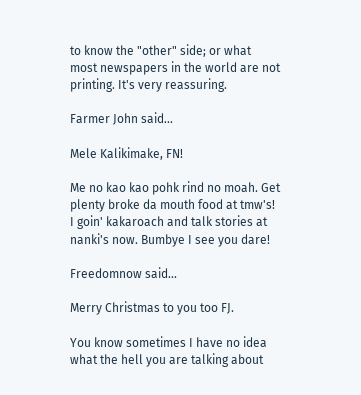to know the "other" side; or what most newspapers in the world are not printing. It's very reassuring.

Farmer John said...

Mele Kalikimake, FN!

Me no kao kao pohk rind no moah. Get plenty broke da mouth food at tmw's! I goin' kakaroach and talk stories at nanki's now. Bumbye I see you dare!

Freedomnow said...

Merry Christmas to you too FJ.

You know sometimes I have no idea what the hell you are talking about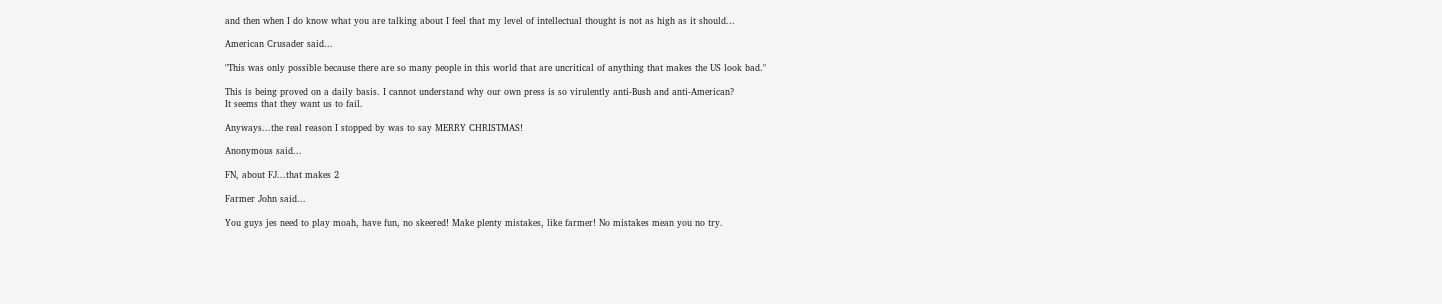and then when I do know what you are talking about I feel that my level of intellectual thought is not as high as it should...

American Crusader said...

"This was only possible because there are so many people in this world that are uncritical of anything that makes the US look bad."

This is being proved on a daily basis. I cannot understand why our own press is so virulently anti-Bush and anti-American?
It seems that they want us to fail.

Anyways...the real reason I stopped by was to say MERRY CHRISTMAS!

Anonymous said...

FN, about FJ...that makes 2

Farmer John said...

You guys jes need to play moah, have fun, no skeered! Make plenty mistakes, like farmer! No mistakes mean you no try.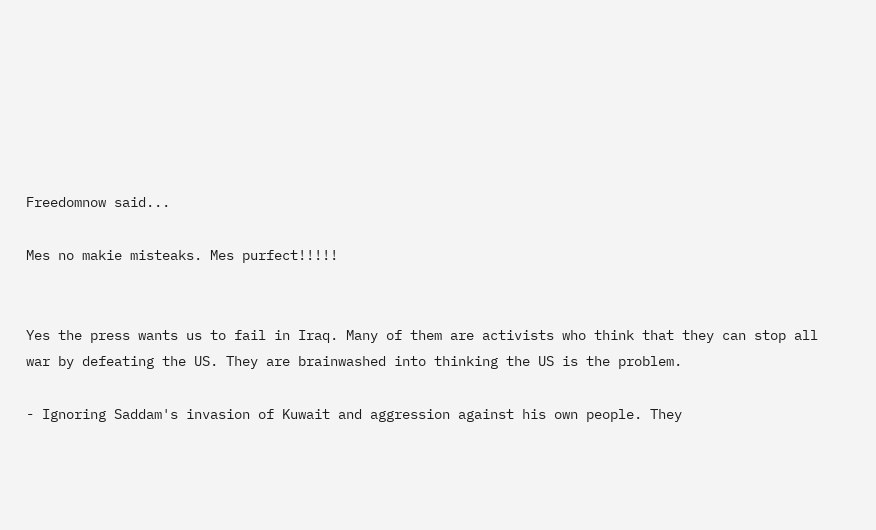Freedomnow said...

Mes no makie misteaks. Mes purfect!!!!!


Yes the press wants us to fail in Iraq. Many of them are activists who think that they can stop all war by defeating the US. They are brainwashed into thinking the US is the problem.

- Ignoring Saddam's invasion of Kuwait and aggression against his own people. They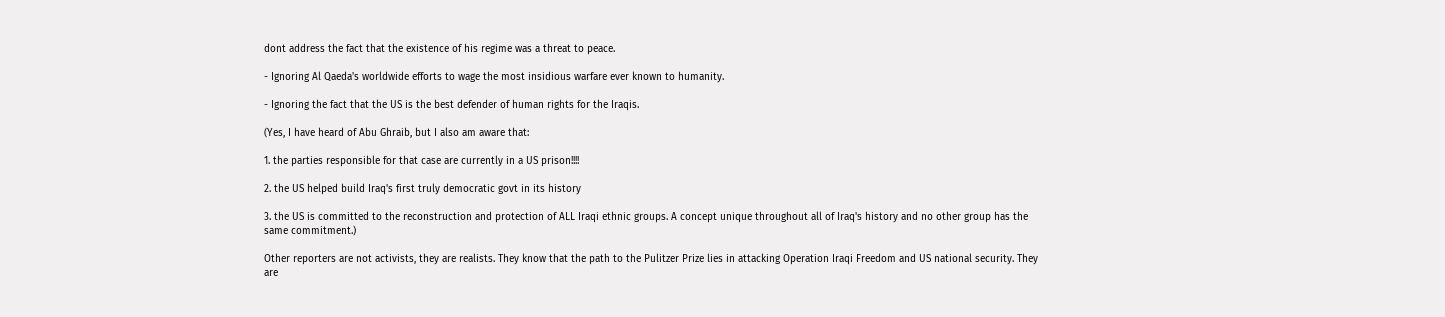dont address the fact that the existence of his regime was a threat to peace.

- Ignoring Al Qaeda's worldwide efforts to wage the most insidious warfare ever known to humanity.

- Ignoring the fact that the US is the best defender of human rights for the Iraqis.

(Yes, I have heard of Abu Ghraib, but I also am aware that:

1. the parties responsible for that case are currently in a US prison!!!!

2. the US helped build Iraq's first truly democratic govt in its history

3. the US is committed to the reconstruction and protection of ALL Iraqi ethnic groups. A concept unique throughout all of Iraq's history and no other group has the same commitment.)

Other reporters are not activists, they are realists. They know that the path to the Pulitzer Prize lies in attacking Operation Iraqi Freedom and US national security. They are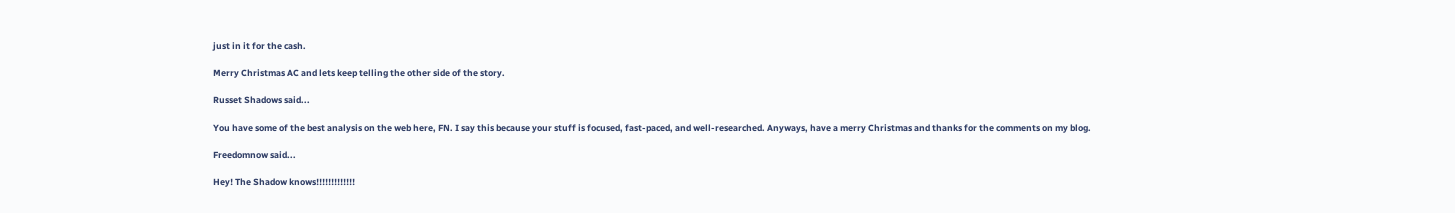just in it for the cash.

Merry Christmas AC and lets keep telling the other side of the story.

Russet Shadows said...

You have some of the best analysis on the web here, FN. I say this because your stuff is focused, fast-paced, and well-researched. Anyways, have a merry Christmas and thanks for the comments on my blog.

Freedomnow said...

Hey! The Shadow knows!!!!!!!!!!!!!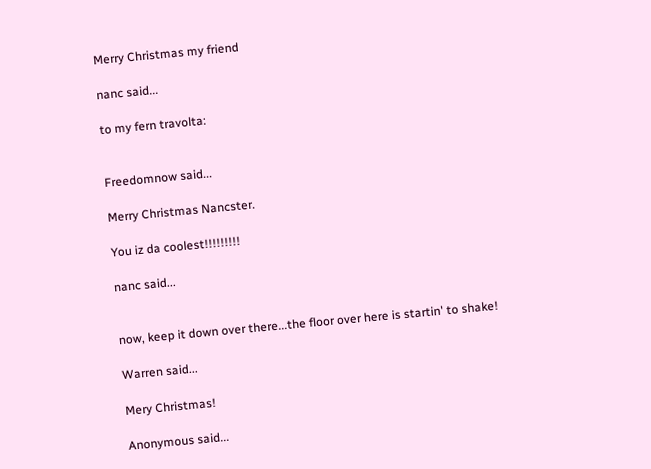Merry Christmas my friend

nanc said...

to my fern travolta:


Freedomnow said...

Merry Christmas Nancster.

You iz da coolest!!!!!!!!!

nanc said...


now, keep it down over there...the floor over here is startin' to shake!

Warren said...

Mery Christmas!

Anonymous said...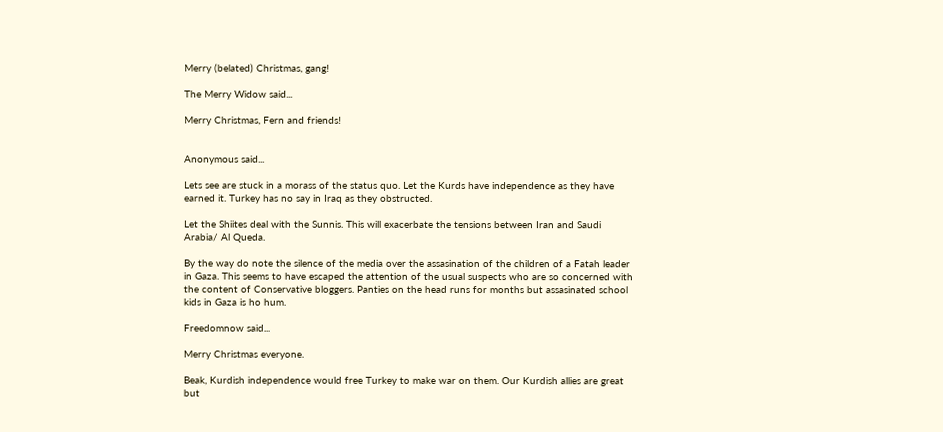Merry (belated) Christmas, gang!

The Merry Widow said...

Merry Christmas, Fern and friends!


Anonymous said...

Lets see are stuck in a morass of the status quo. Let the Kurds have independence as they have earned it. Turkey has no say in Iraq as they obstructed.

Let the Shiites deal with the Sunnis. This will exacerbate the tensions between Iran and Saudi Arabia/ Al Queda.

By the way do note the silence of the media over the assasination of the children of a Fatah leader in Gaza. This seems to have escaped the attention of the usual suspects who are so concerned with the content of Conservative bloggers. Panties on the head runs for months but assasinated school kids in Gaza is ho hum.

Freedomnow said...

Merry Christmas everyone.

Beak, Kurdish independence would free Turkey to make war on them. Our Kurdish allies are great but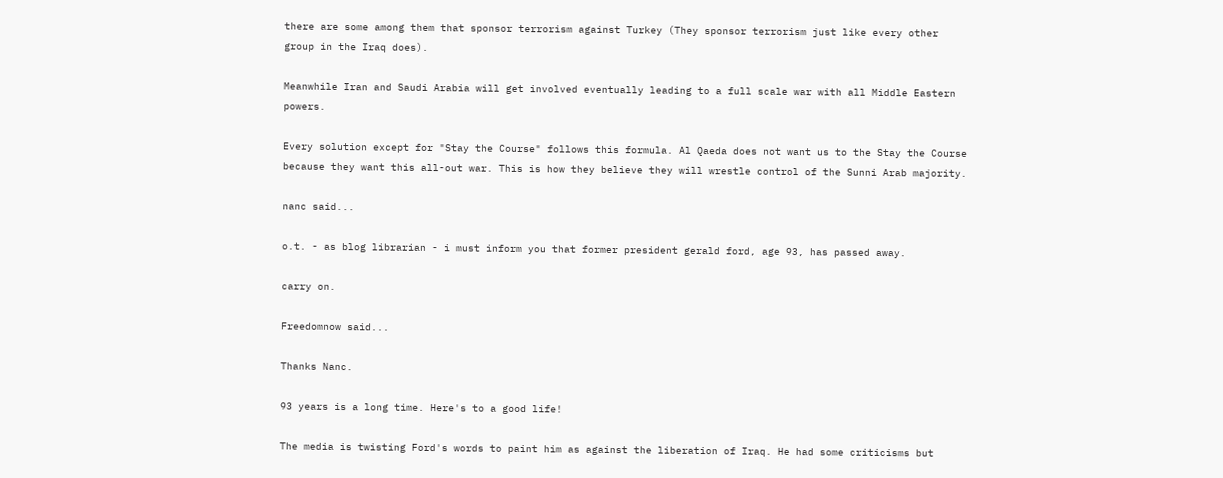there are some among them that sponsor terrorism against Turkey (They sponsor terrorism just like every other group in the Iraq does).

Meanwhile Iran and Saudi Arabia will get involved eventually leading to a full scale war with all Middle Eastern powers.

Every solution except for "Stay the Course" follows this formula. Al Qaeda does not want us to the Stay the Course because they want this all-out war. This is how they believe they will wrestle control of the Sunni Arab majority.

nanc said...

o.t. - as blog librarian - i must inform you that former president gerald ford, age 93, has passed away.

carry on.

Freedomnow said...

Thanks Nanc.

93 years is a long time. Here's to a good life!

The media is twisting Ford's words to paint him as against the liberation of Iraq. He had some criticisms but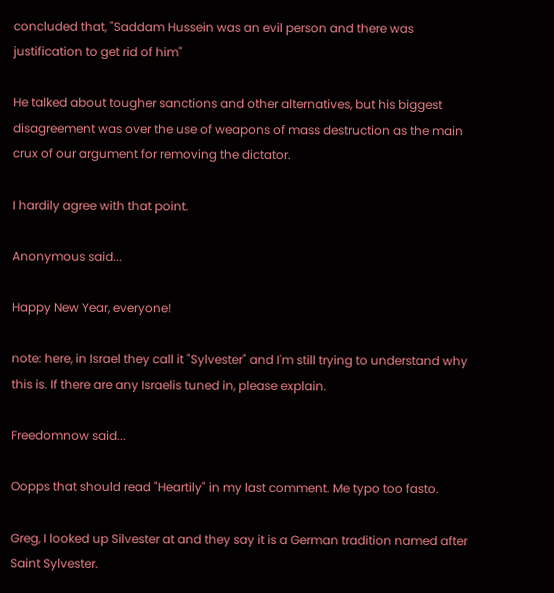concluded that, "Saddam Hussein was an evil person and there was justification to get rid of him"

He talked about tougher sanctions and other alternatives, but his biggest disagreement was over the use of weapons of mass destruction as the main crux of our argument for removing the dictator.

I hardily agree with that point.

Anonymous said...

Happy New Year, everyone!

note: here, in Israel they call it "Sylvester" and I'm still trying to understand why this is. If there are any Israelis tuned in, please explain.

Freedomnow said...

Oopps that should read "Heartily" in my last comment. Me typo too fasto.

Greg, I looked up Silvester at and they say it is a German tradition named after Saint Sylvester.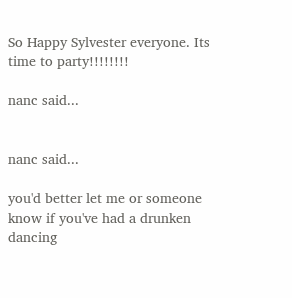So Happy Sylvester everyone. Its time to party!!!!!!!!

nanc said...


nanc said...

you'd better let me or someone know if you've had a drunken dancing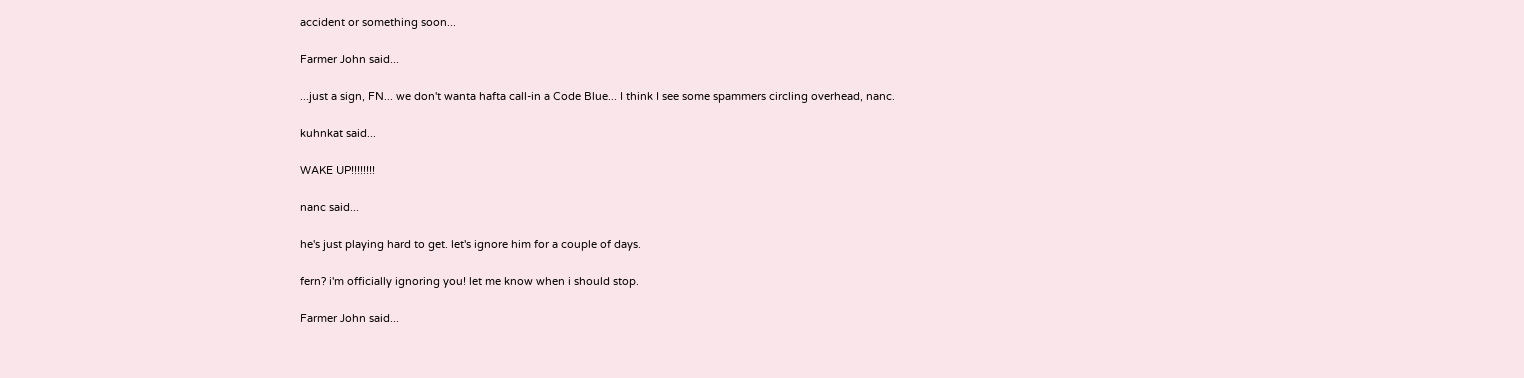accident or something soon...

Farmer John said...

...just a sign, FN... we don't wanta hafta call-in a Code Blue... I think I see some spammers circling overhead, nanc.

kuhnkat said...

WAKE UP!!!!!!!!

nanc said...

he's just playing hard to get. let's ignore him for a couple of days.

fern? i'm officially ignoring you! let me know when i should stop.

Farmer John said...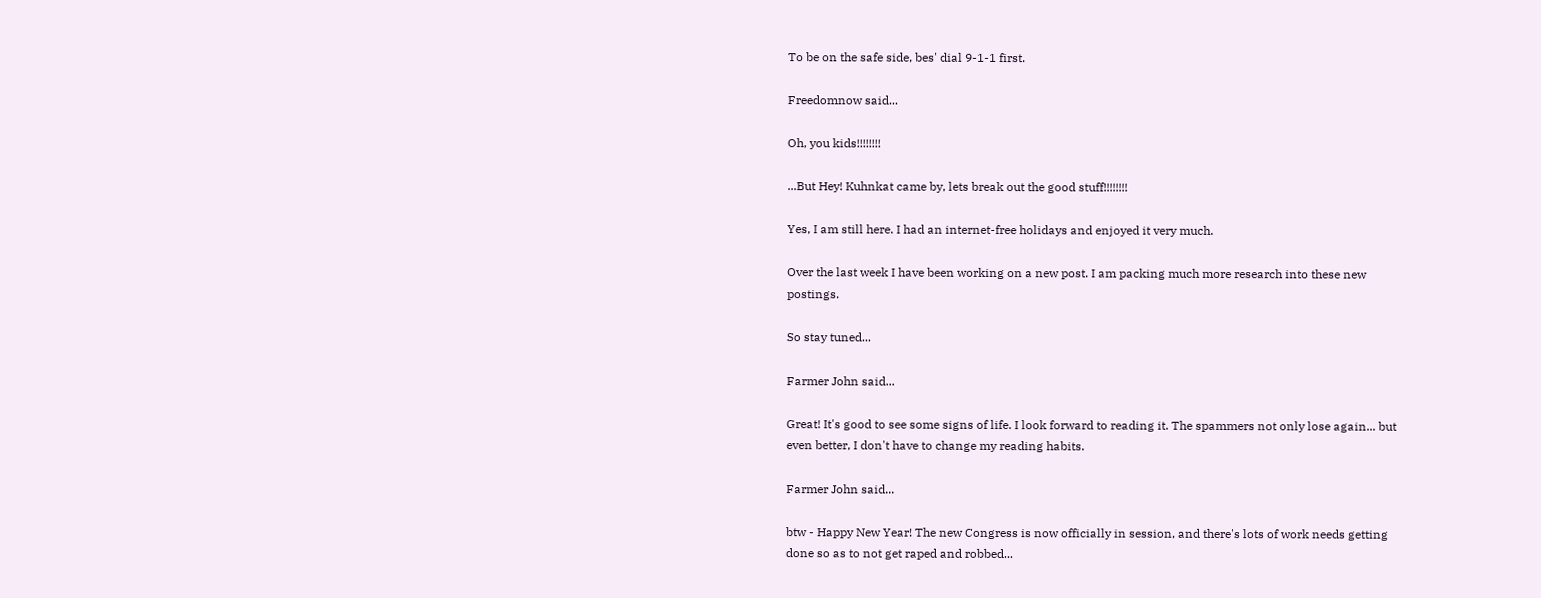To be on the safe side, bes' dial 9-1-1 first.

Freedomnow said...

Oh, you kids!!!!!!!!

...But Hey! Kuhnkat came by, lets break out the good stuff!!!!!!!!

Yes, I am still here. I had an internet-free holidays and enjoyed it very much.

Over the last week I have been working on a new post. I am packing much more research into these new postings.

So stay tuned...

Farmer John said...

Great! It's good to see some signs of life. I look forward to reading it. The spammers not only lose again... but even better, I don't have to change my reading habits.

Farmer John said...

btw - Happy New Year! The new Congress is now officially in session, and there's lots of work needs getting done so as to not get raped and robbed...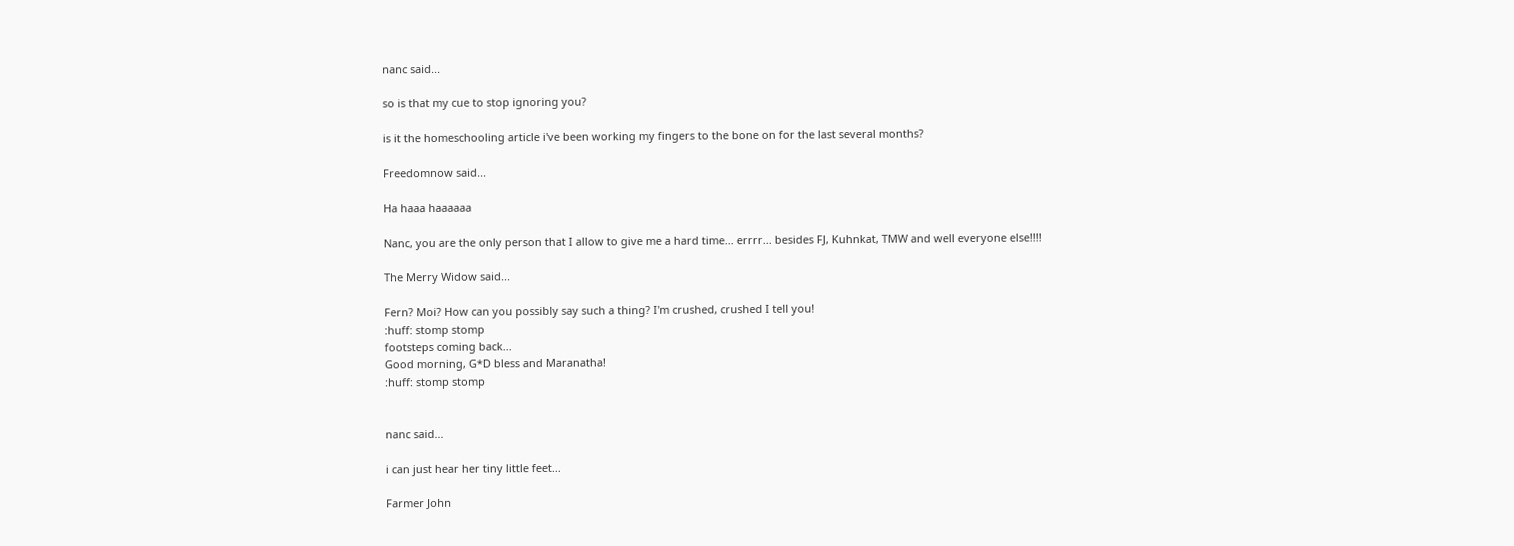nanc said...

so is that my cue to stop ignoring you?

is it the homeschooling article i've been working my fingers to the bone on for the last several months?

Freedomnow said...

Ha haaa haaaaaa

Nanc, you are the only person that I allow to give me a hard time... errrr... besides FJ, Kuhnkat, TMW and well everyone else!!!!

The Merry Widow said...

Fern? Moi? How can you possibly say such a thing? I'm crushed, crushed I tell you!
:huff: stomp stomp
footsteps coming back...
Good morning, G*D bless and Maranatha!
:huff: stomp stomp


nanc said...

i can just hear her tiny little feet...

Farmer John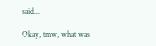said...

Okay, tmw, what was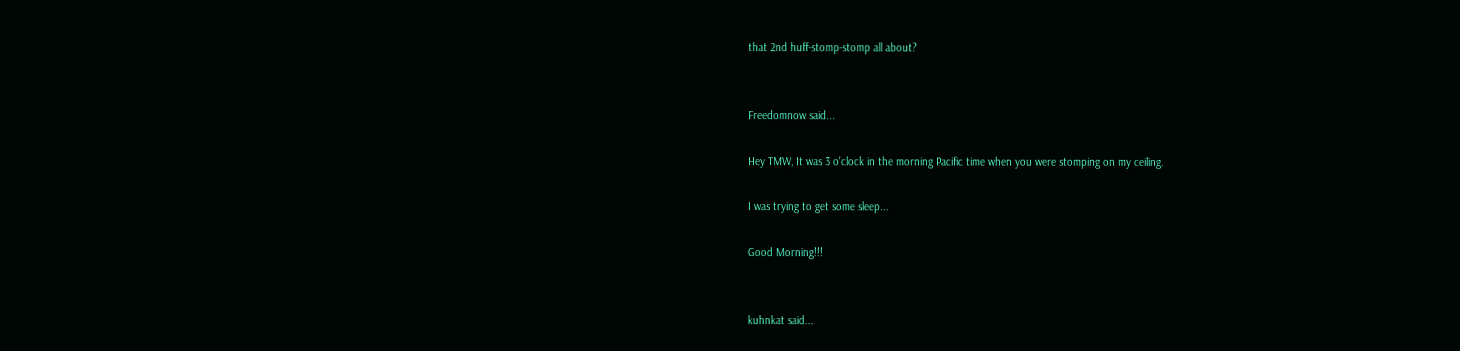that 2nd huff-stomp-stomp all about?


Freedomnow said...

Hey TMW, It was 3 o'clock in the morning Pacific time when you were stomping on my ceiling.

I was trying to get some sleep...

Good Morning!!!


kuhnkat said...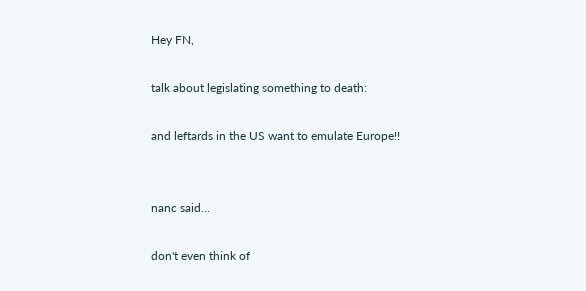Hey FN,

talk about legislating something to death:

and leftards in the US want to emulate Europe!!


nanc said...

don't even think of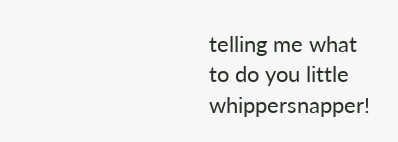telling me what to do you little whippersnapper!